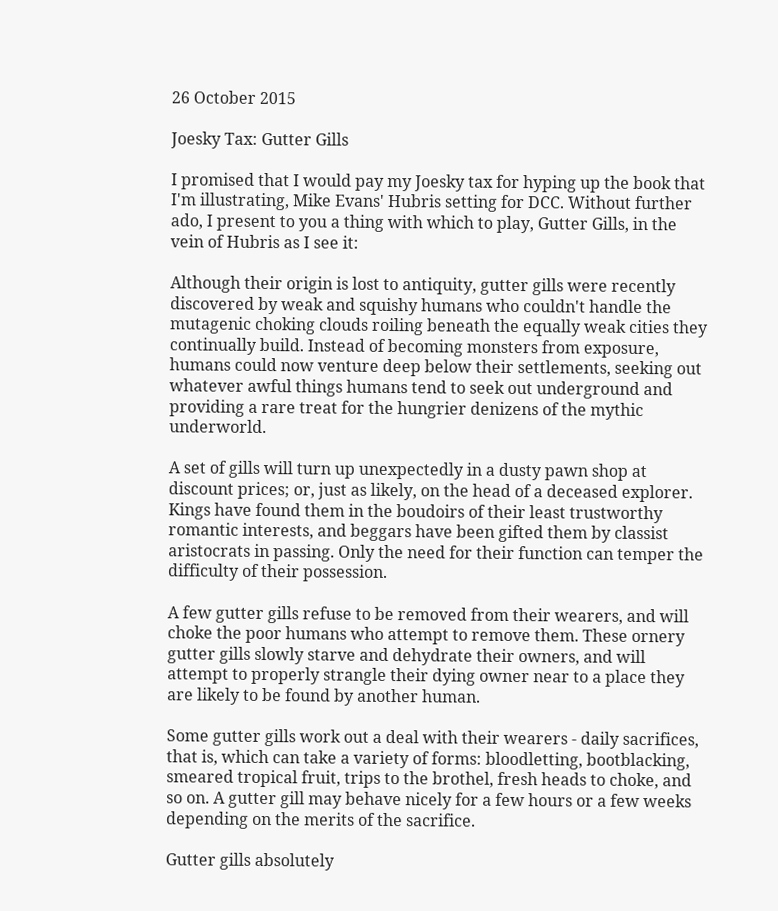26 October 2015

Joesky Tax: Gutter Gills

I promised that I would pay my Joesky tax for hyping up the book that I'm illustrating, Mike Evans' Hubris setting for DCC. Without further ado, I present to you a thing with which to play, Gutter Gills, in the vein of Hubris as I see it:

Although their origin is lost to antiquity, gutter gills were recently discovered by weak and squishy humans who couldn't handle the mutagenic choking clouds roiling beneath the equally weak cities they continually build. Instead of becoming monsters from exposure, humans could now venture deep below their settlements, seeking out whatever awful things humans tend to seek out underground and providing a rare treat for the hungrier denizens of the mythic underworld.

A set of gills will turn up unexpectedly in a dusty pawn shop at discount prices; or, just as likely, on the head of a deceased explorer. Kings have found them in the boudoirs of their least trustworthy romantic interests, and beggars have been gifted them by classist aristocrats in passing. Only the need for their function can temper the difficulty of their possession.

A few gutter gills refuse to be removed from their wearers, and will choke the poor humans who attempt to remove them. These ornery gutter gills slowly starve and dehydrate their owners, and will attempt to properly strangle their dying owner near to a place they are likely to be found by another human.

Some gutter gills work out a deal with their wearers - daily sacrifices, that is, which can take a variety of forms: bloodletting, bootblacking, smeared tropical fruit, trips to the brothel, fresh heads to choke, and so on. A gutter gill may behave nicely for a few hours or a few weeks depending on the merits of the sacrifice.

Gutter gills absolutely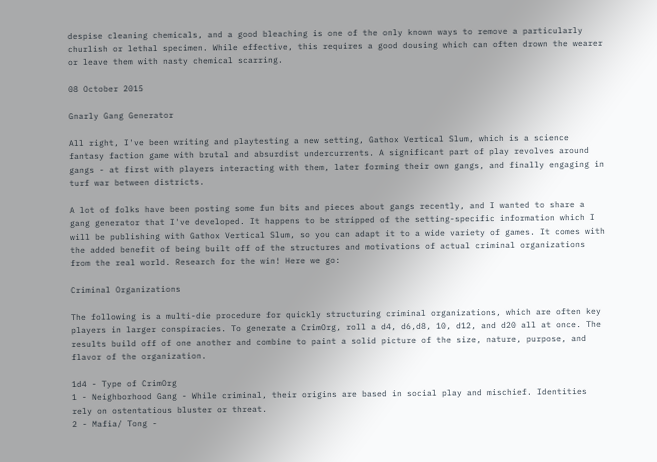despise cleaning chemicals, and a good bleaching is one of the only known ways to remove a particularly churlish or lethal specimen. While effective, this requires a good dousing which can often drown the wearer or leave them with nasty chemical scarring.

08 October 2015

Gnarly Gang Generator

All right, I've been writing and playtesting a new setting, Gathox Vertical Slum, which is a science fantasy faction game with brutal and absurdist undercurrents. A significant part of play revolves around gangs - at first with players interacting with them, later forming their own gangs, and finally engaging in turf war between districts.

A lot of folks have been posting some fun bits and pieces about gangs recently, and I wanted to share a gang generator that I've developed. It happens to be stripped of the setting-specific information which I will be publishing with Gathox Vertical Slum, so you can adapt it to a wide variety of games. It comes with the added benefit of being built off of the structures and motivations of actual criminal organizations from the real world. Research for the win! Here we go:

Criminal Organizations

The following is a multi-die procedure for quickly structuring criminal organizations, which are often key players in larger conspiracies. To generate a CrimOrg, roll a d4, d6,d8, 10, d12, and d20 all at once. The results build off of one another and combine to paint a solid picture of the size, nature, purpose, and flavor of the organization.

1d4 - Type of CrimOrg
1 - Neighborhood Gang - While criminal, their origins are based in social play and mischief. Identities rely on ostentatious bluster or threat.
2 - Mafia/ Tong -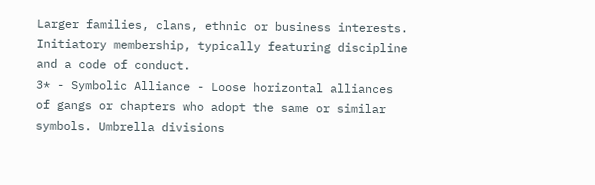Larger families, clans, ethnic or business interests. Initiatory membership, typically featuring discipline and a code of conduct.
3* - Symbolic Alliance - Loose horizontal alliances of gangs or chapters who adopt the same or similar symbols. Umbrella divisions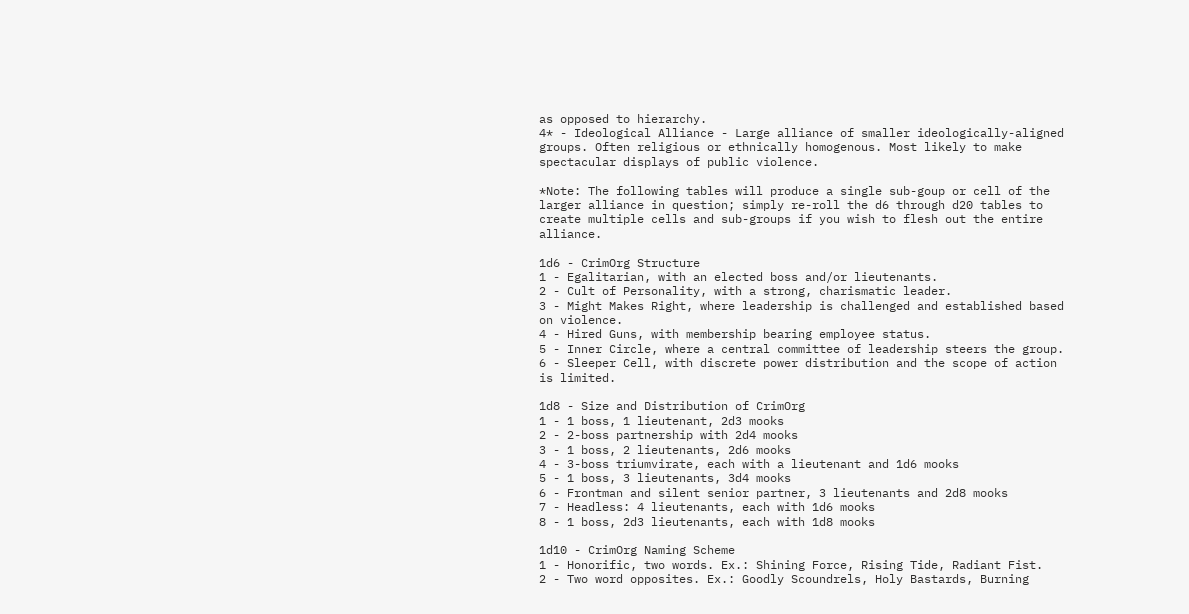as opposed to hierarchy.
4* - Ideological Alliance - Large alliance of smaller ideologically-aligned groups. Often religious or ethnically homogenous. Most likely to make spectacular displays of public violence.

*Note: The following tables will produce a single sub-goup or cell of the larger alliance in question; simply re-roll the d6 through d20 tables to create multiple cells and sub-groups if you wish to flesh out the entire alliance.

1d6 - CrimOrg Structure
1 - Egalitarian, with an elected boss and/or lieutenants.
2 - Cult of Personality, with a strong, charismatic leader.
3 - Might Makes Right, where leadership is challenged and established based on violence.
4 - Hired Guns, with membership bearing employee status.
5 - Inner Circle, where a central committee of leadership steers the group.
6 - Sleeper Cell, with discrete power distribution and the scope of action is limited.

1d8 - Size and Distribution of CrimOrg
1 - 1 boss, 1 lieutenant, 2d3 mooks
2 - 2-boss partnership with 2d4 mooks
3 - 1 boss, 2 lieutenants, 2d6 mooks
4 - 3-boss triumvirate, each with a lieutenant and 1d6 mooks
5 - 1 boss, 3 lieutenants, 3d4 mooks
6 - Frontman and silent senior partner, 3 lieutenants and 2d8 mooks
7 - Headless: 4 lieutenants, each with 1d6 mooks
8 - 1 boss, 2d3 lieutenants, each with 1d8 mooks

1d10 - CrimOrg Naming Scheme
1 - Honorific, two words. Ex.: Shining Force, Rising Tide, Radiant Fist.
2 - Two word opposites. Ex.: Goodly Scoundrels, Holy Bastards, Burning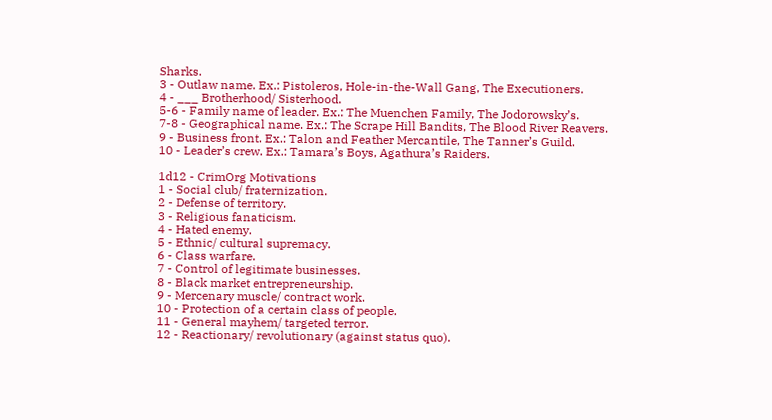Sharks.
3 - Outlaw name. Ex.: Pistoleros, Hole-in-the-Wall Gang, The Executioners.
4 - ___ Brotherhood/ Sisterhood.
5-6 - Family name of leader. Ex.: The Muenchen Family, The Jodorowsky’s.
7-8 - Geographical name. Ex.: The Scrape Hill Bandits, The Blood River Reavers.
9 - Business front. Ex.: Talon and Feather Mercantile, The Tanner’s Guild.
10 - Leader’s crew. Ex.: Tamara’s Boys, Agathura’s Raiders.

1d12 - CrimOrg Motivations
1 - Social club/ fraternization.
2 - Defense of territory.
3 - Religious fanaticism.
4 - Hated enemy.
5 - Ethnic/ cultural supremacy.
6 - Class warfare.
7 - Control of legitimate businesses.
8 - Black market entrepreneurship.
9 - Mercenary muscle/ contract work.
10 - Protection of a certain class of people.
11 - General mayhem/ targeted terror.
12 - Reactionary/ revolutionary (against status quo).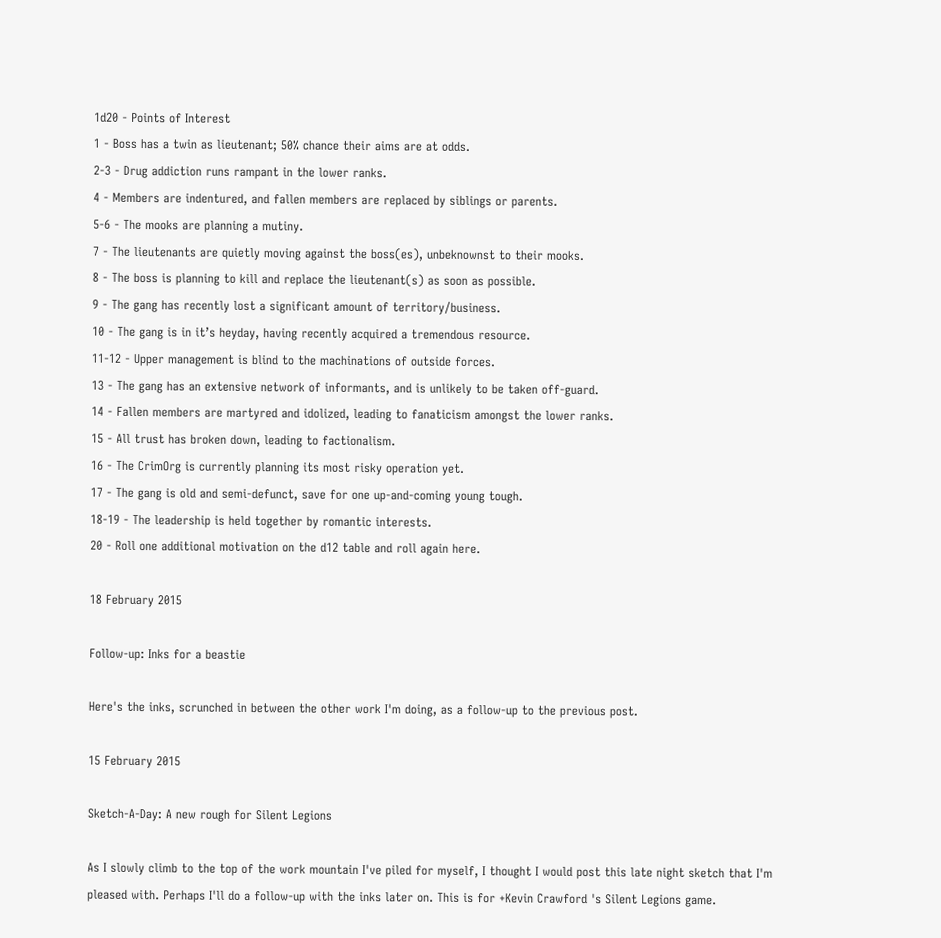1d20 - Points of Interest
1 - Boss has a twin as lieutenant; 50% chance their aims are at odds.
2-3 - Drug addiction runs rampant in the lower ranks.
4 - Members are indentured, and fallen members are replaced by siblings or parents.
5-6 - The mooks are planning a mutiny.
7 - The lieutenants are quietly moving against the boss(es), unbeknownst to their mooks.
8 - The boss is planning to kill and replace the lieutenant(s) as soon as possible.
9 - The gang has recently lost a significant amount of territory/business.
10 - The gang is in it’s heyday, having recently acquired a tremendous resource.
11-12 - Upper management is blind to the machinations of outside forces.
13 - The gang has an extensive network of informants, and is unlikely to be taken off-guard.
14 - Fallen members are martyred and idolized, leading to fanaticism amongst the lower ranks.
15 - All trust has broken down, leading to factionalism.
16 - The CrimOrg is currently planning its most risky operation yet.
17 - The gang is old and semi-defunct, save for one up-and-coming young tough.
18-19 - The leadership is held together by romantic interests.
20 - Roll one additional motivation on the d12 table and roll again here.

18 February 2015

Follow-up: Inks for a beastie

Here's the inks, scrunched in between the other work I'm doing, as a follow-up to the previous post.

15 February 2015

Sketch-A-Day: A new rough for Silent Legions

As I slowly climb to the top of the work mountain I've piled for myself, I thought I would post this late night sketch that I'm pleased with. Perhaps I'll do a follow-up with the inks later on. This is for +Kevin Crawford 's Silent Legions game.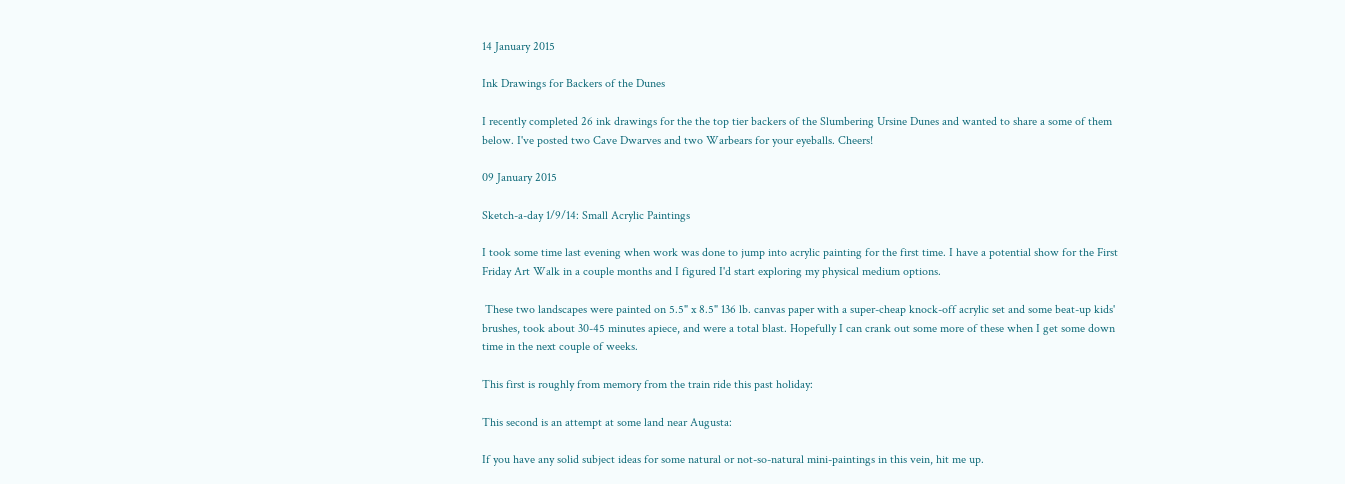14 January 2015

Ink Drawings for Backers of the Dunes

I recently completed 26 ink drawings for the the top tier backers of the Slumbering Ursine Dunes and wanted to share a some of them below. I've posted two Cave Dwarves and two Warbears for your eyeballs. Cheers!

09 January 2015

Sketch-a-day 1/9/14: Small Acrylic Paintings

I took some time last evening when work was done to jump into acrylic painting for the first time. I have a potential show for the First Friday Art Walk in a couple months and I figured I'd start exploring my physical medium options.

 These two landscapes were painted on 5.5" x 8.5" 136 lb. canvas paper with a super-cheap knock-off acrylic set and some beat-up kids' brushes, took about 30-45 minutes apiece, and were a total blast. Hopefully I can crank out some more of these when I get some down time in the next couple of weeks.

This first is roughly from memory from the train ride this past holiday:

This second is an attempt at some land near Augusta:

If you have any solid subject ideas for some natural or not-so-natural mini-paintings in this vein, hit me up.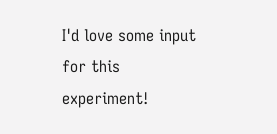I'd love some input for this experiment!